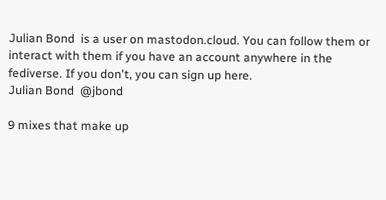Julian Bond  is a user on mastodon.cloud. You can follow them or interact with them if you have an account anywhere in the fediverse. If you don't, you can sign up here.
Julian Bond  @jbond

9 mixes that make up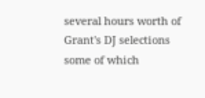several hours worth of Grant's DJ selections some of which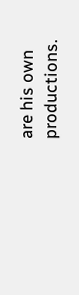are his own productions.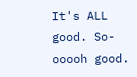It's ALL good. So-ooooh good.